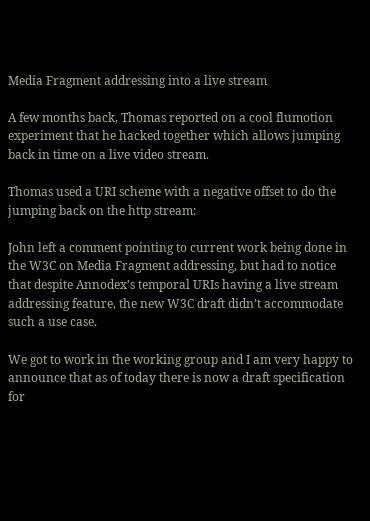Media Fragment addressing into a live stream

A few months back, Thomas reported on a cool flumotion experiment that he hacked together which allows jumping back in time on a live video stream.

Thomas used a URI scheme with a negative offset to do the jumping back on the http stream:

John left a comment pointing to current work being done in the W3C on Media Fragment addressing, but had to notice that despite Annodex’s temporal URIs having a live stream addressing feature, the new W3C draft didn’t accommodate such a use case.

We got to work in the working group and I am very happy to announce that as of today there is now a draft specification for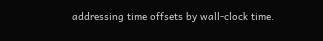addressing time offsets by wall-clock time.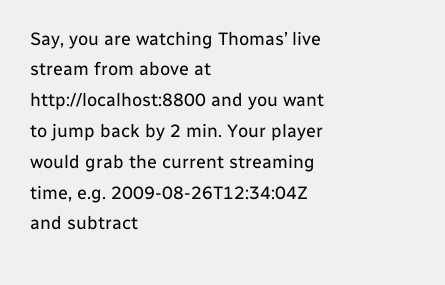Say, you are watching Thomas’ live stream from above at http://localhost:8800 and you want to jump back by 2 min. Your player would grab the current streaming time, e.g. 2009-08-26T12:34:04Z and subtract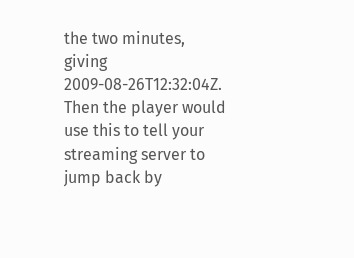the two minutes, giving 2009-08-26T12:32:04Z. Then the player would use this to tell your streaming server to jump back by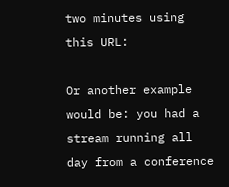two minutes using this URL:

Or another example would be: you had a stream running all day from a conference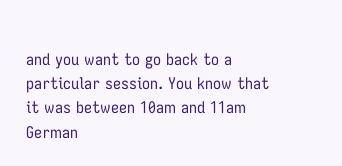and you want to go back to a particular session. You know that it was between 10am and 11am German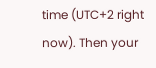time (UTC+2 right now). Then your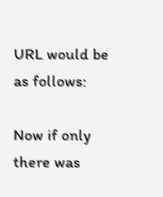URL would be as follows:

Now if only there was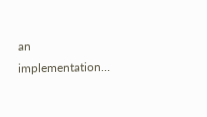an implementation…